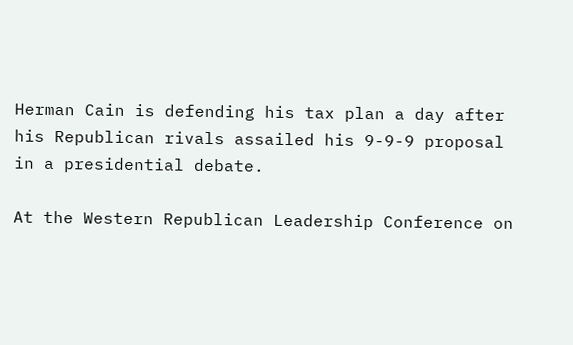Herman Cain is defending his tax plan a day after his Republican rivals assailed his 9-9-9 proposal in a presidential debate.

At the Western Republican Leadership Conference on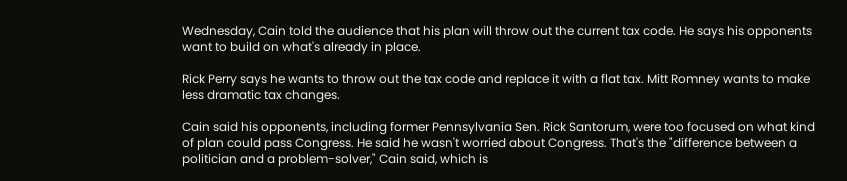Wednesday, Cain told the audience that his plan will throw out the current tax code. He says his opponents want to build on what's already in place.

Rick Perry says he wants to throw out the tax code and replace it with a flat tax. Mitt Romney wants to make less dramatic tax changes.

Cain said his opponents, including former Pennsylvania Sen. Rick Santorum, were too focused on what kind of plan could pass Congress. He said he wasn't worried about Congress. That's the "difference between a politician and a problem-solver," Cain said, which is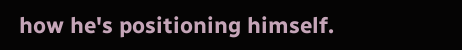how he's positioning himself.